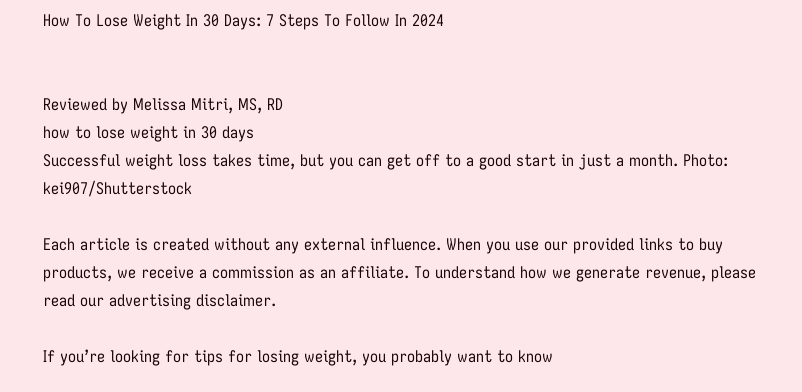How To Lose Weight In 30 Days: 7 Steps To Follow In 2024


Reviewed by Melissa Mitri, MS, RD
how to lose weight in 30 days
Successful weight loss takes time, but you can get off to a good start in just a month. Photo: kei907/Shutterstock

Each article is created without any external influence. When you use our provided links to buy products, we receive a commission as an affiliate. To understand how we generate revenue, please read our advertising disclaimer.

If you’re looking for tips for losing weight, you probably want to know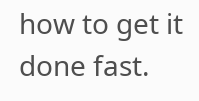how to get it done fast.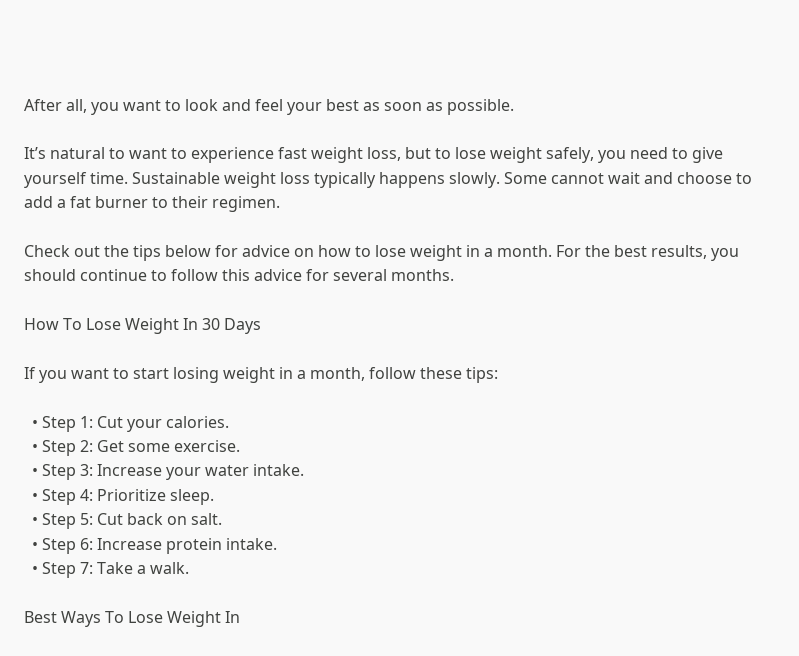After all, you want to look and feel your best as soon as possible.

It’s natural to want to experience fast weight loss, but to lose weight safely, you need to give yourself time. Sustainable weight loss typically happens slowly. Some cannot wait and choose to add a fat burner to their regimen.

Check out the tips below for advice on how to lose weight in a month. For the best results, you should continue to follow this advice for several months.

How To Lose Weight In 30 Days

If you want to start losing weight in a month, follow these tips:

  • Step 1: Cut your calories.
  • Step 2: Get some exercise.
  • Step 3: Increase your water intake.
  • Step 4: Prioritize sleep.
  • Step 5: Cut back on salt.
  • Step 6: Increase protein intake.
  • Step 7: Take a walk.

Best Ways To Lose Weight In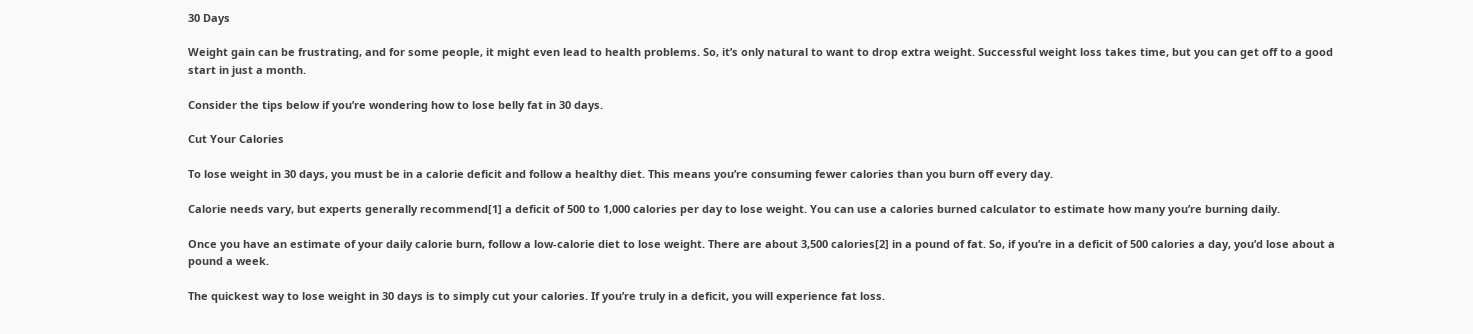30 Days

Weight gain can be frustrating, and for some people, it might even lead to health problems. So, it’s only natural to want to drop extra weight. Successful weight loss takes time, but you can get off to a good start in just a month.

Consider the tips below if you’re wondering how to lose belly fat in 30 days.

Cut Your Calories

To lose weight in 30 days, you must be in a calorie deficit and follow a healthy diet. This means you’re consuming fewer calories than you burn off every day.

Calorie needs vary, but experts generally recommend[1] a deficit of 500 to 1,000 calories per day to lose weight. You can use a calories burned calculator to estimate how many you’re burning daily.

Once you have an estimate of your daily calorie burn, follow a low-calorie diet to lose weight. There are about 3,500 calories[2] in a pound of fat. So, if you’re in a deficit of 500 calories a day, you’d lose about a pound a week.

The quickest way to lose weight in 30 days is to simply cut your calories. If you’re truly in a deficit, you will experience fat loss.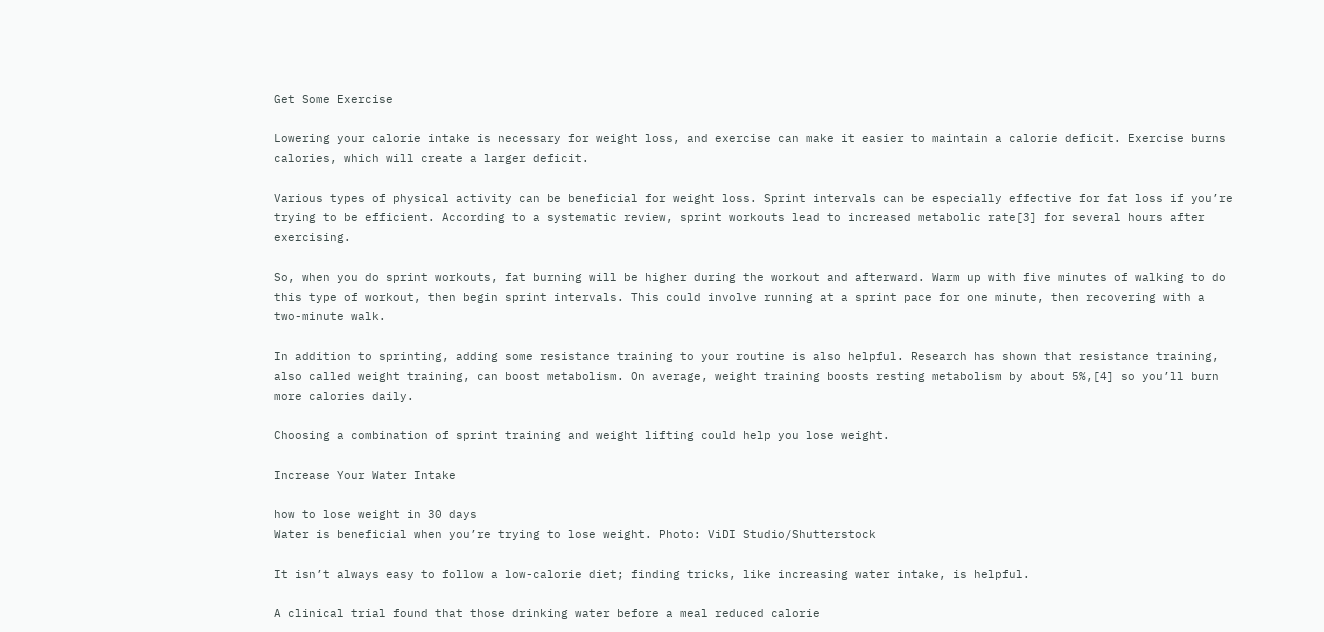Get Some Exercise

Lowering your calorie intake is necessary for weight loss, and exercise can make it easier to maintain a calorie deficit. Exercise burns calories, which will create a larger deficit.

Various types of physical activity can be beneficial for weight loss. Sprint intervals can be especially effective for fat loss if you’re trying to be efficient. According to a systematic review, sprint workouts lead to increased metabolic rate[3] for several hours after exercising.

So, when you do sprint workouts, fat burning will be higher during the workout and afterward. Warm up with five minutes of walking to do this type of workout, then begin sprint intervals. This could involve running at a sprint pace for one minute, then recovering with a two-minute walk.

In addition to sprinting, adding some resistance training to your routine is also helpful. Research has shown that resistance training, also called weight training, can boost metabolism. On average, weight training boosts resting metabolism by about 5%,[4] so you’ll burn more calories daily.

Choosing a combination of sprint training and weight lifting could help you lose weight.

Increase Your Water Intake

how to lose weight in 30 days
Water is beneficial when you’re trying to lose weight. Photo: ViDI Studio/Shutterstock

It isn’t always easy to follow a low-calorie diet; finding tricks, like increasing water intake, is helpful.

A clinical trial found that those drinking water before a meal reduced calorie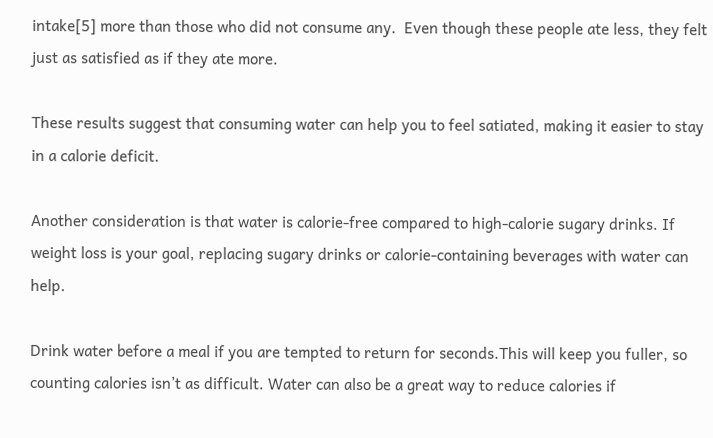intake[5] more than those who did not consume any.  Even though these people ate less, they felt just as satisfied as if they ate more.

These results suggest that consuming water can help you to feel satiated, making it easier to stay in a calorie deficit.

Another consideration is that water is calorie-free compared to high-calorie sugary drinks. If weight loss is your goal, replacing sugary drinks or calorie-containing beverages with water can help.

Drink water before a meal if you are tempted to return for seconds.This will keep you fuller, so counting calories isn’t as difficult. Water can also be a great way to reduce calories if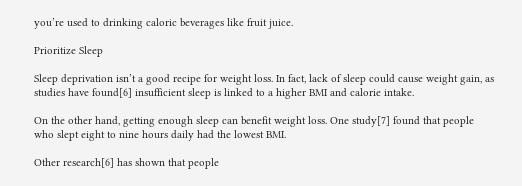you’re used to drinking caloric beverages like fruit juice.

Prioritize Sleep

Sleep deprivation isn’t a good recipe for weight loss. In fact, lack of sleep could cause weight gain, as studies have found[6] insufficient sleep is linked to a higher BMI and calorie intake.

On the other hand, getting enough sleep can benefit weight loss. One study[7] found that people who slept eight to nine hours daily had the lowest BMI.

Other research[6] has shown that people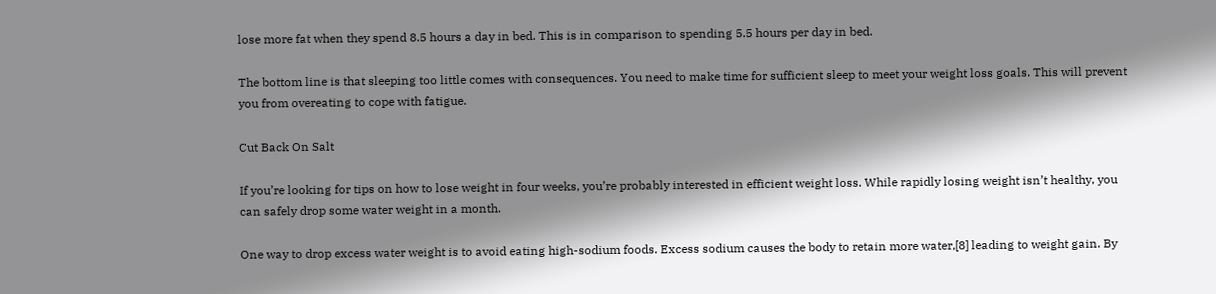lose more fat when they spend 8.5 hours a day in bed. This is in comparison to spending 5.5 hours per day in bed.

The bottom line is that sleeping too little comes with consequences. You need to make time for sufficient sleep to meet your weight loss goals. This will prevent you from overeating to cope with fatigue.

Cut Back On Salt

If you’re looking for tips on how to lose weight in four weeks, you’re probably interested in efficient weight loss. While rapidly losing weight isn’t healthy, you can safely drop some water weight in a month.

One way to drop excess water weight is to avoid eating high-sodium foods. Excess sodium causes the body to retain more water,[8] leading to weight gain. By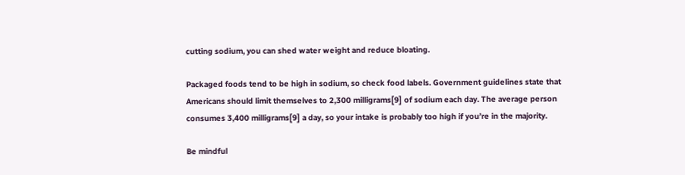cutting sodium, you can shed water weight and reduce bloating.

Packaged foods tend to be high in sodium, so check food labels. Government guidelines state that Americans should limit themselves to 2,300 milligrams[9] of sodium each day. The average person consumes 3,400 milligrams[9] a day, so your intake is probably too high if you’re in the majority.

Be mindful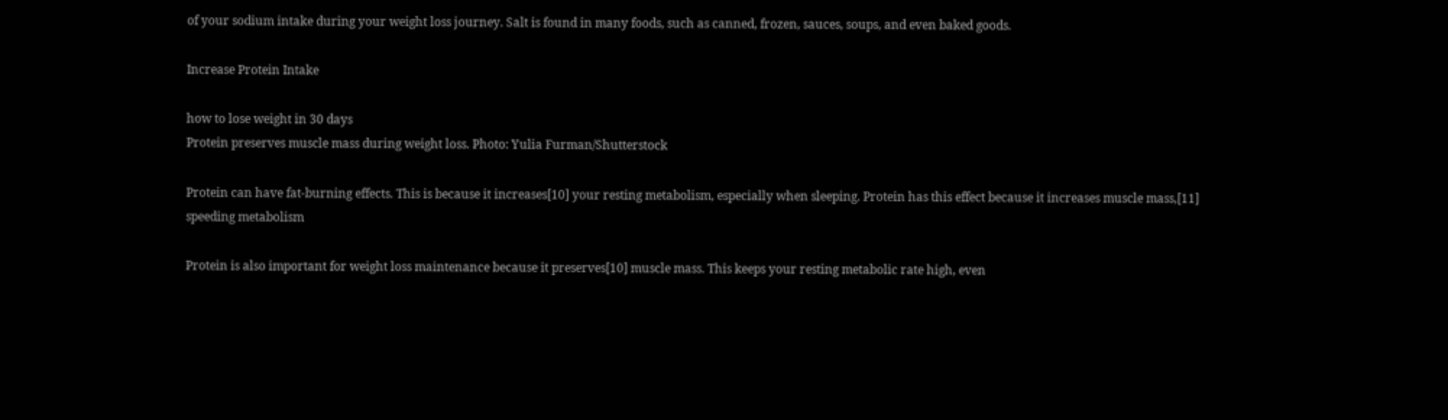of your sodium intake during your weight loss journey. Salt is found in many foods, such as canned, frozen, sauces, soups, and even baked goods.

Increase Protein Intake

how to lose weight in 30 days
Protein preserves muscle mass during weight loss. Photo: Yulia Furman/Shutterstock

Protein can have fat-burning effects. This is because it increases[10] your resting metabolism, especially when sleeping. Protein has this effect because it increases muscle mass,[11] speeding metabolism

Protein is also important for weight loss maintenance because it preserves[10] muscle mass. This keeps your resting metabolic rate high, even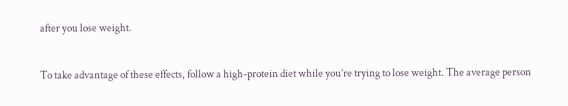after you lose weight.

To take advantage of these effects, follow a high-protein diet while you’re trying to lose weight. The average person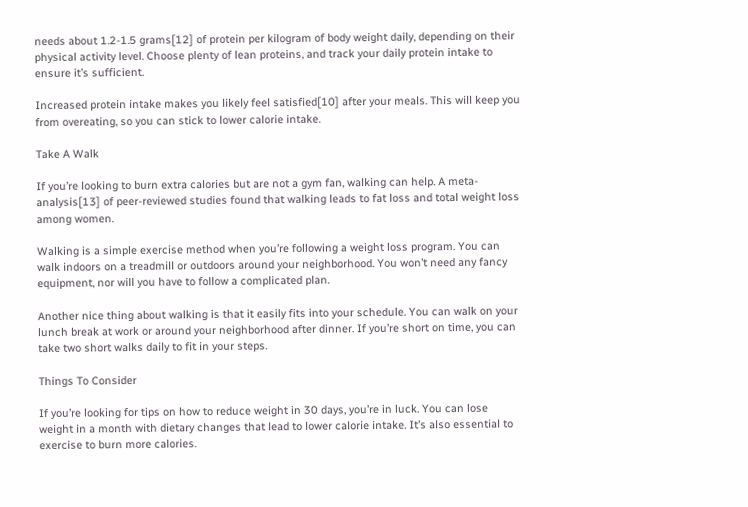needs about 1.2-1.5 grams[12] of protein per kilogram of body weight daily, depending on their physical activity level. Choose plenty of lean proteins, and track your daily protein intake to ensure it’s sufficient.

Increased protein intake makes you likely feel satisfied[10] after your meals. This will keep you from overeating, so you can stick to lower calorie intake.

Take A Walk

If you’re looking to burn extra calories but are not a gym fan, walking can help. A meta-analysis[13] of peer-reviewed studies found that walking leads to fat loss and total weight loss among women.

Walking is a simple exercise method when you’re following a weight loss program. You can walk indoors on a treadmill or outdoors around your neighborhood. You won’t need any fancy equipment, nor will you have to follow a complicated plan.

Another nice thing about walking is that it easily fits into your schedule. You can walk on your lunch break at work or around your neighborhood after dinner. If you’re short on time, you can take two short walks daily to fit in your steps.

Things To Consider

If you’re looking for tips on how to reduce weight in 30 days, you’re in luck. You can lose weight in a month with dietary changes that lead to lower calorie intake. It’s also essential to exercise to burn more calories.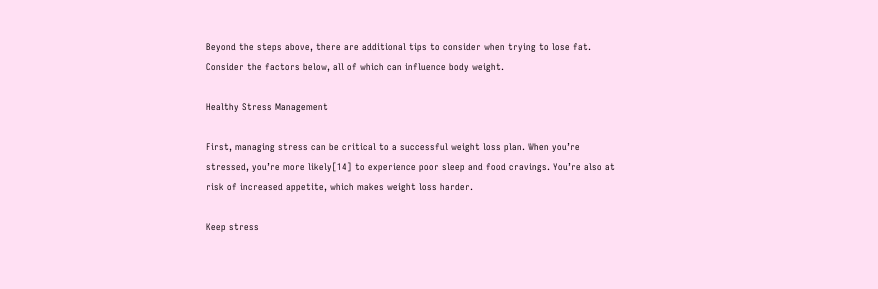Beyond the steps above, there are additional tips to consider when trying to lose fat. Consider the factors below, all of which can influence body weight.

Healthy Stress Management

First, managing stress can be critical to a successful weight loss plan. When you’re stressed, you’re more likely[14] to experience poor sleep and food cravings. You’re also at risk of increased appetite, which makes weight loss harder.

Keep stress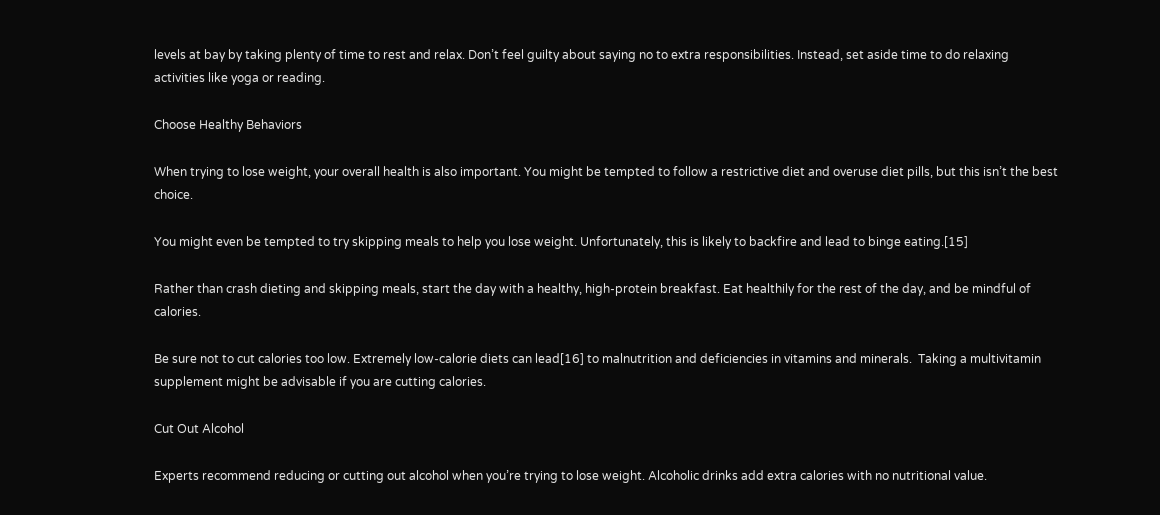levels at bay by taking plenty of time to rest and relax. Don’t feel guilty about saying no to extra responsibilities. Instead, set aside time to do relaxing activities like yoga or reading.

Choose Healthy Behaviors

When trying to lose weight, your overall health is also important. You might be tempted to follow a restrictive diet and overuse diet pills, but this isn’t the best choice.

You might even be tempted to try skipping meals to help you lose weight. Unfortunately, this is likely to backfire and lead to binge eating.[15]

Rather than crash dieting and skipping meals, start the day with a healthy, high-protein breakfast. Eat healthily for the rest of the day, and be mindful of calories.

Be sure not to cut calories too low. Extremely low-calorie diets can lead[16] to malnutrition and deficiencies in vitamins and minerals.  Taking a multivitamin supplement might be advisable if you are cutting calories.

Cut Out Alcohol

Experts recommend reducing or cutting out alcohol when you’re trying to lose weight. Alcoholic drinks add extra calories with no nutritional value.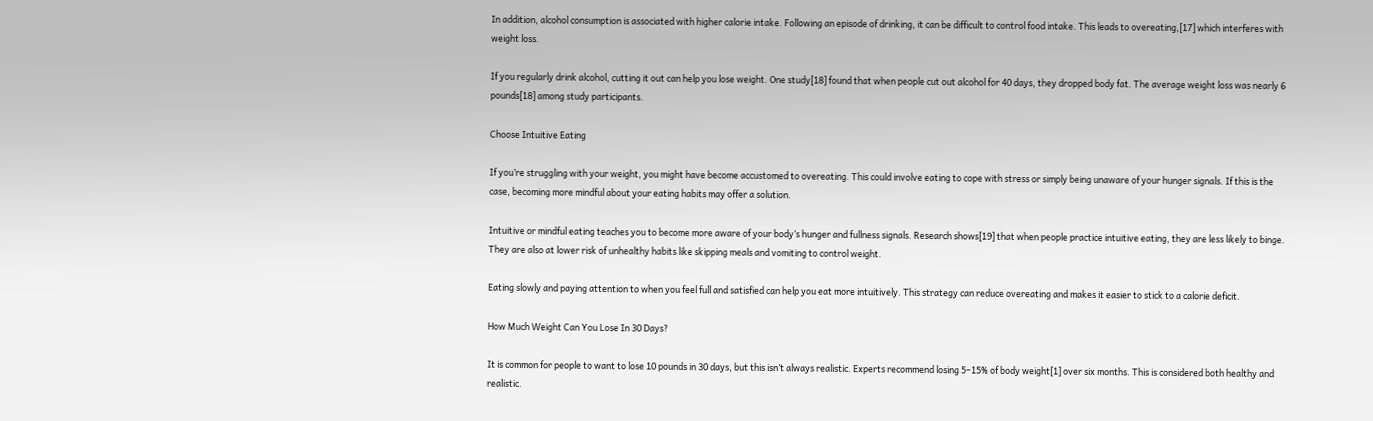In addition, alcohol consumption is associated with higher calorie intake. Following an episode of drinking, it can be difficult to control food intake. This leads to overeating,[17] which interferes with weight loss.

If you regularly drink alcohol, cutting it out can help you lose weight. One study[18] found that when people cut out alcohol for 40 days, they dropped body fat. The average weight loss was nearly 6 pounds[18] among study participants.

Choose Intuitive Eating

If you’re struggling with your weight, you might have become accustomed to overeating. This could involve eating to cope with stress or simply being unaware of your hunger signals. If this is the case, becoming more mindful about your eating habits may offer a solution.

Intuitive or mindful eating teaches you to become more aware of your body’s hunger and fullness signals. Research shows[19] that when people practice intuitive eating, they are less likely to binge. They are also at lower risk of unhealthy habits like skipping meals and vomiting to control weight.

Eating slowly and paying attention to when you feel full and satisfied can help you eat more intuitively. This strategy can reduce overeating and makes it easier to stick to a calorie deficit.

How Much Weight Can You Lose In 30 Days?

It is common for people to want to lose 10 pounds in 30 days, but this isn’t always realistic. Experts recommend losing 5–15% of body weight[1] over six months. This is considered both healthy and realistic.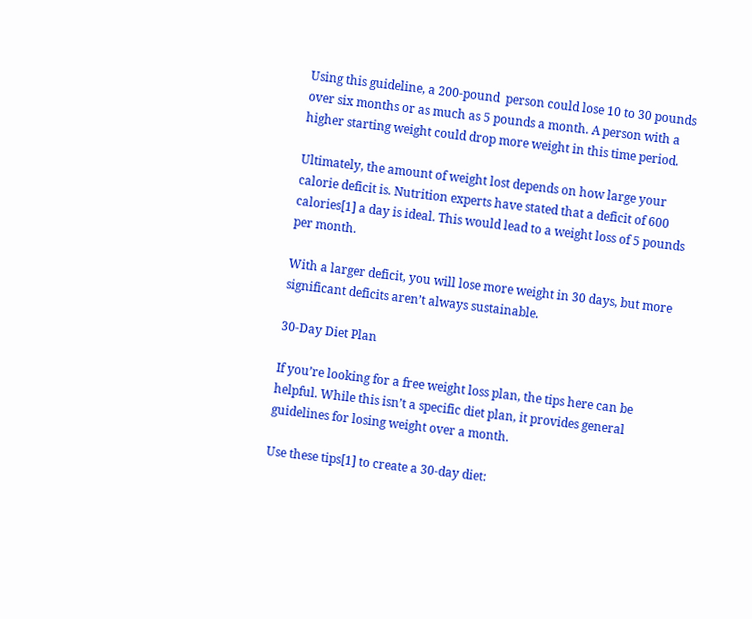Using this guideline, a 200-pound  person could lose 10 to 30 pounds over six months or as much as 5 pounds a month. A person with a higher starting weight could drop more weight in this time period.

Ultimately, the amount of weight lost depends on how large your calorie deficit is. Nutrition experts have stated that a deficit of 600 calories[1] a day is ideal. This would lead to a weight loss of 5 pounds per month.

With a larger deficit, you will lose more weight in 30 days, but more significant deficits aren’t always sustainable.

30-Day Diet Plan

If you’re looking for a free weight loss plan, the tips here can be helpful. While this isn’t a specific diet plan, it provides general guidelines for losing weight over a month.

Use these tips[1] to create a 30-day diet: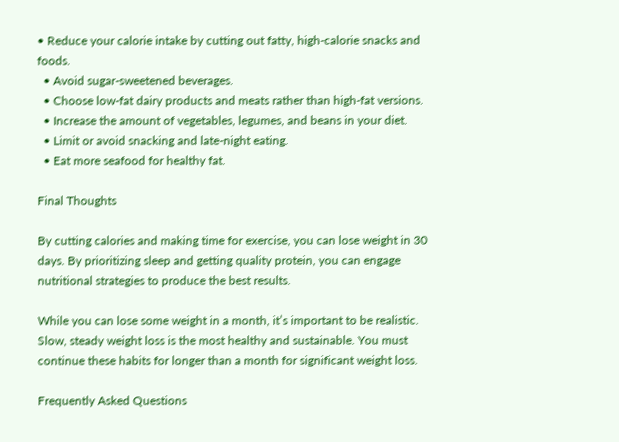• Reduce your calorie intake by cutting out fatty, high-calorie snacks and foods.
  • Avoid sugar-sweetened beverages.
  • Choose low-fat dairy products and meats rather than high-fat versions.
  • Increase the amount of vegetables, legumes, and beans in your diet.
  • Limit or avoid snacking and late-night eating.
  • Eat more seafood for healthy fat.

Final Thoughts

By cutting calories and making time for exercise, you can lose weight in 30 days. By prioritizing sleep and getting quality protein, you can engage nutritional strategies to produce the best results.

While you can lose some weight in a month, it’s important to be realistic. Slow, steady weight loss is the most healthy and sustainable. You must continue these habits for longer than a month for significant weight loss.

Frequently Asked Questions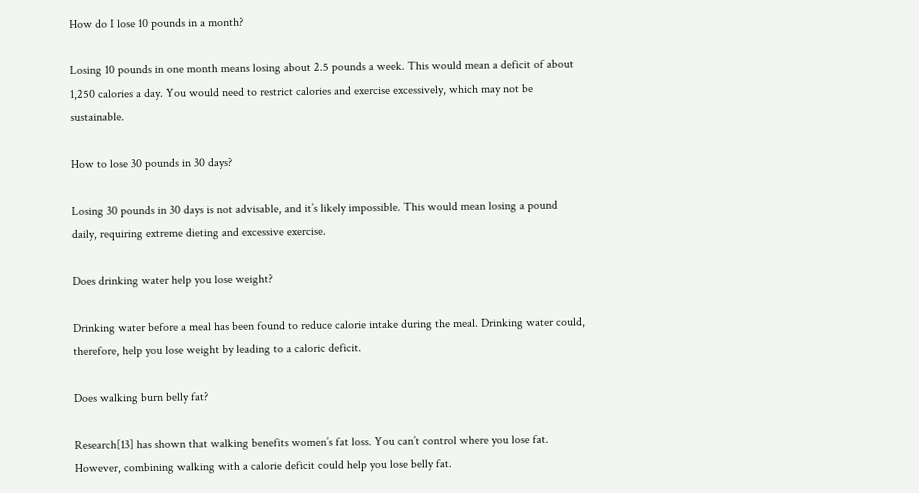How do I lose 10 pounds in a month?

Losing 10 pounds in one month means losing about 2.5 pounds a week. This would mean a deficit of about 1,250 calories a day. You would need to restrict calories and exercise excessively, which may not be sustainable.

How to lose 30 pounds in 30 days?

Losing 30 pounds in 30 days is not advisable, and it’s likely impossible. This would mean losing a pound daily, requiring extreme dieting and excessive exercise.

Does drinking water help you lose weight?

Drinking water before a meal has been found to reduce calorie intake during the meal. Drinking water could, therefore, help you lose weight by leading to a caloric deficit.

Does walking burn belly fat?

Research[13] has shown that walking benefits women’s fat loss. You can’t control where you lose fat. However, combining walking with a calorie deficit could help you lose belly fat.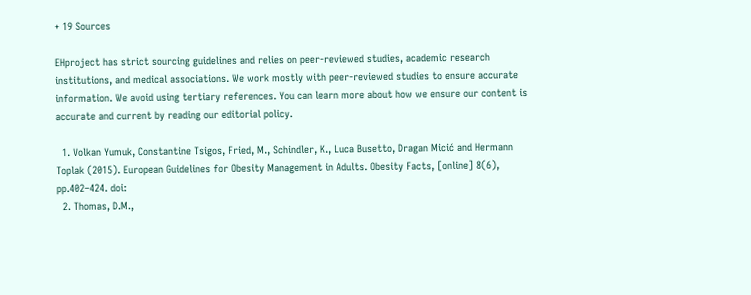+ 19 Sources

EHproject has strict sourcing guidelines and relies on peer-reviewed studies, academic research institutions, and medical associations. We work mostly with peer-reviewed studies to ensure accurate information. We avoid using tertiary references. You can learn more about how we ensure our content is accurate and current by reading our editorial policy.

  1. Volkan Yumuk, Constantine Tsigos, Fried, M., Schindler, K., Luca Busetto, Dragan Micić and Hermann Toplak (2015). European Guidelines for Obesity Management in Adults. Obesity Facts, [online] 8(6), pp.402–424. doi:
  2. Thomas, D.M.,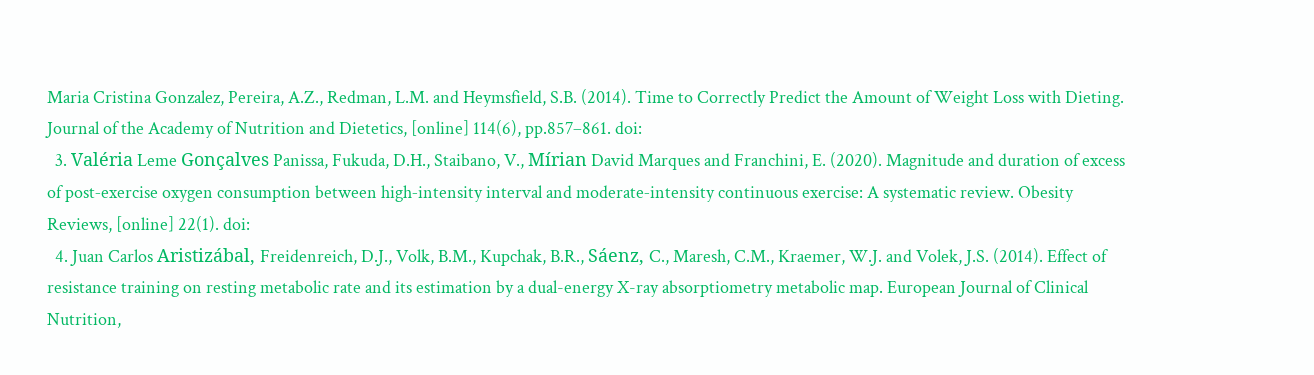Maria Cristina Gonzalez, Pereira, A.Z., Redman, L.M. and Heymsfield, S.B. (2014). Time to Correctly Predict the Amount of Weight Loss with Dieting. Journal of the Academy of Nutrition and Dietetics, [online] 114(6), pp.857–861. doi:
  3. Valéria Leme Gonçalves Panissa, Fukuda, D.H., Staibano, V., Mírian David Marques and Franchini, E. (2020). Magnitude and duration of excess of post‐exercise oxygen consumption between high‐intensity interval and moderate‐intensity continuous exercise: A systematic review. Obesity Reviews, [online] 22(1). doi:
  4. Juan Carlos Aristizábal, Freidenreich, D.J., Volk, B.M., Kupchak, B.R., Sáenz, C., Maresh, C.M., Kraemer, W.J. and Volek, J.S. (2014). Effect of resistance training on resting metabolic rate and its estimation by a dual-energy X-ray absorptiometry metabolic map. European Journal of Clinical Nutrition,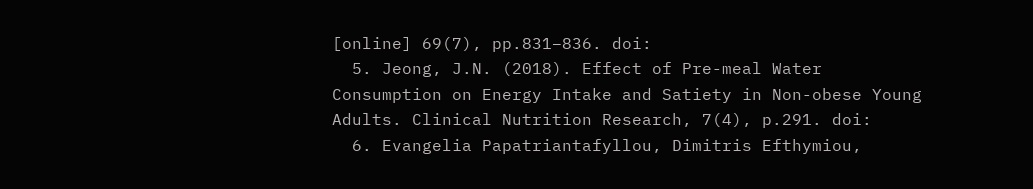[online] 69(7), pp.831–836. doi:
  5. Jeong, J.N. (2018). Effect of Pre-meal Water Consumption on Energy Intake and Satiety in Non-obese Young Adults. Clinical Nutrition Research, 7(4), p.291. doi:
  6. Evangelia Papatriantafyllou, Dimitris Efthymiou,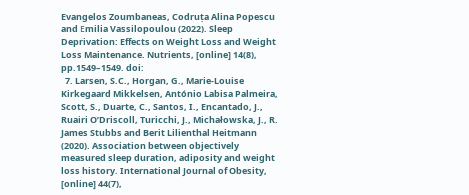Evangelos Zoumbaneas, Codruța Alina Popescu and Εmilia Vassilopoulou (2022). Sleep Deprivation: Effects on Weight Loss and Weight Loss Maintenance. Nutrients, [online] 14(8), pp.1549–1549. doi:
  7. Larsen, S.C., Horgan, G., Marie-Louise Kirkegaard Mikkelsen, António Labisa Palmeira, Scott, S., Duarte, C., Santos, I., Encantado, J., Ruairi O’Driscoll, Turicchi, J., Michałowska, J., R. James Stubbs and Berit Lilienthal Heitmann (2020). Association between objectively measured sleep duration, adiposity and weight loss history. International Journal of Obesity, [online] 44(7),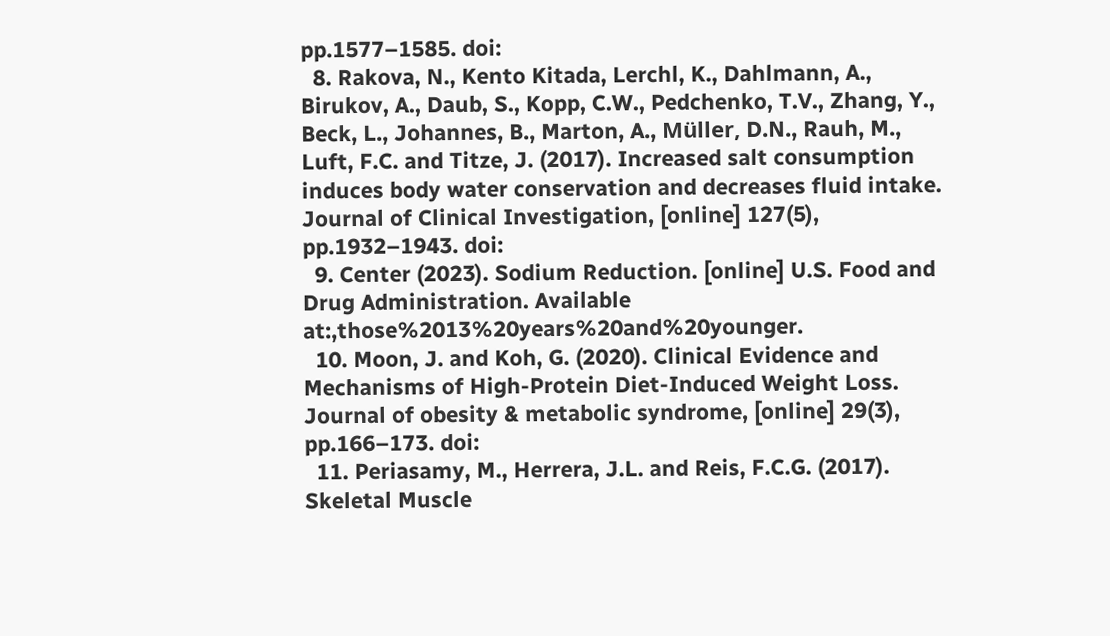pp.1577–1585. doi:
  8. Rakova, N., Kento Kitada, Lerchl, K., Dahlmann, A., Birukov, A., Daub, S., Kopp, C.W., Pedchenko, T.V., Zhang, Y., Beck, L., Johannes, B., Marton, A., Müller, D.N., Rauh, M., Luft, F.C. and Titze, J. (2017). Increased salt consumption induces body water conservation and decreases fluid intake. Journal of Clinical Investigation, [online] 127(5), pp.1932–1943. doi:
  9. Center (2023). Sodium Reduction. [online] U.S. Food and Drug Administration. Available at:,those%2013%20years%20and%20younger.
  10. Moon, J. and Koh, G. (2020). Clinical Evidence and Mechanisms of High-Protein Diet-Induced Weight Loss. Journal of obesity & metabolic syndrome, [online] 29(3), pp.166–173. doi:
  11. Periasamy, M., Herrera, J.L. and Reis, F.C.G. (2017). Skeletal Muscle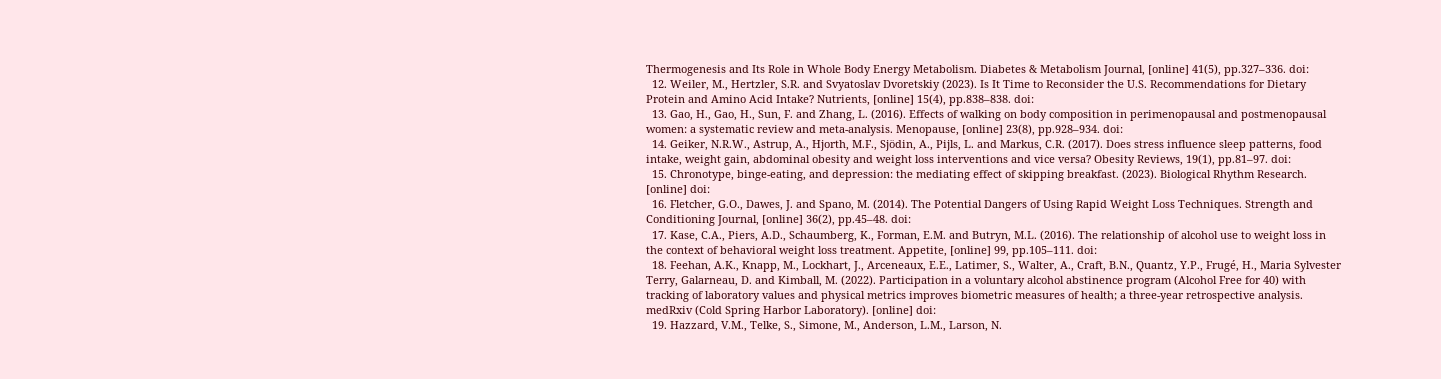Thermogenesis and Its Role in Whole Body Energy Metabolism. Diabetes & Metabolism Journal, [online] 41(5), pp.327–336. doi:
  12. Weiler, M., Hertzler, S.R. and Svyatoslav Dvoretskiy (2023). Is It Time to Reconsider the U.S. Recommendations for Dietary Protein and Amino Acid Intake? Nutrients, [online] 15(4), pp.838–838. doi:
  13. Gao, H., Gao, H., Sun, F. and Zhang, L. (2016). Effects of walking on body composition in perimenopausal and postmenopausal women: a systematic review and meta-analysis. Menopause, [online] 23(8), pp.928–934. doi:
  14. Geiker, N.R.W., Astrup, A., Hjorth, M.F., Sjödin, A., Pijls, L. and Markus, C.R. (2017). Does stress influence sleep patterns, food intake, weight gain, abdominal obesity and weight loss interventions and vice versa? Obesity Reviews, 19(1), pp.81–97. doi:
  15. Chronotype, binge-eating, and depression: the mediating effect of skipping breakfast. (2023). Biological Rhythm Research. [online] doi:
  16. Fletcher, G.O., Dawes, J. and Spano, M. (2014). The Potential Dangers of Using Rapid Weight Loss Techniques. Strength and Conditioning Journal, [online] 36(2), pp.45–48. doi:
  17. Kase, C.A., Piers, A.D., Schaumberg, K., Forman, E.M. and Butryn, M.L. (2016). The relationship of alcohol use to weight loss in the context of behavioral weight loss treatment. Appetite, [online] 99, pp.105–111. doi:
  18. Feehan, A.K., Knapp, M., Lockhart, J., Arceneaux, E.E., Latimer, S., Walter, A., Craft, B.N., Quantz, Y.P., Frugé, H., Maria Sylvester Terry, Galarneau, D. and Kimball, M. (2022). Participation in a voluntary alcohol abstinence program (Alcohol Free for 40) with tracking of laboratory values and physical metrics improves biometric measures of health; a three-year retrospective analysis. medRxiv (Cold Spring Harbor Laboratory). [online] doi:
  19. Hazzard, V.M., Telke, S., Simone, M., Anderson, L.M., Larson, N.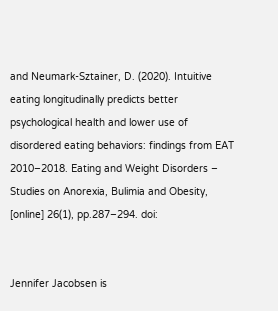and Neumark‐Sztainer, D. (2020). Intuitive eating longitudinally predicts better psychological health and lower use of disordered eating behaviors: findings from EAT 2010–2018. Eating and Weight Disorders – Studies on Anorexia, Bulimia and Obesity, [online] 26(1), pp.287–294. doi:


Jennifer Jacobsen is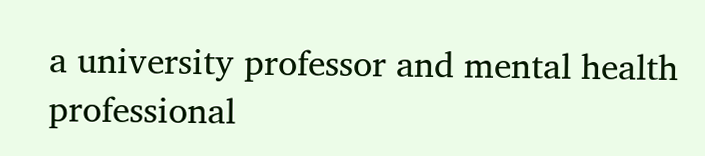a university professor and mental health professional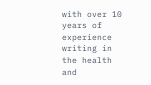with over 10 years of experience writing in the health and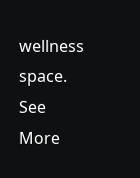wellness space. See More